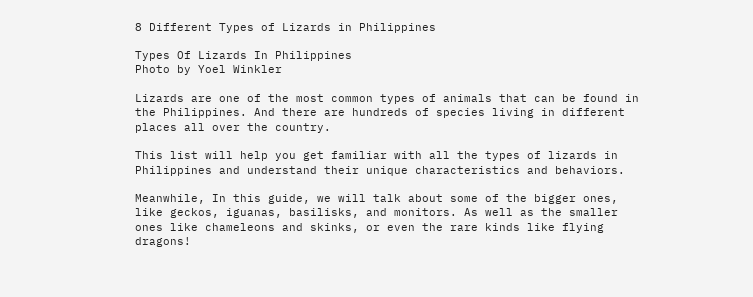8 Different Types of Lizards in Philippines

Types Of Lizards In Philippines
Photo by Yoel Winkler

Lizards are one of the most common types of animals that can be found in the Philippines. And there are hundreds of species living in different places all over the country.

This list will help you get familiar with all the types of lizards in Philippines and understand their unique characteristics and behaviors.

Meanwhile, In this guide, we will talk about some of the bigger ones, like geckos, iguanas, basilisks, and monitors. As well as the smaller ones like chameleons and skinks, or even the rare kinds like flying dragons!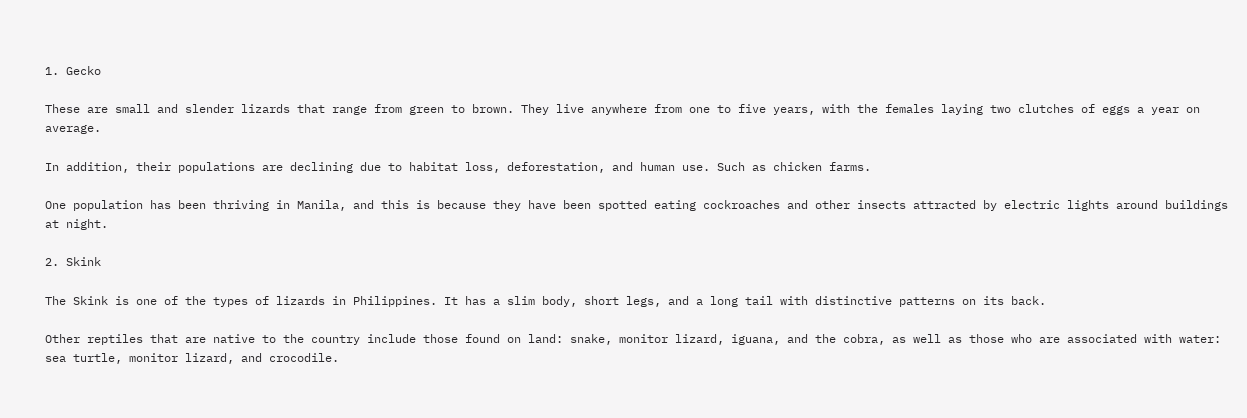1. Gecko

These are small and slender lizards that range from green to brown. They live anywhere from one to five years, with the females laying two clutches of eggs a year on average.

In addition, their populations are declining due to habitat loss, deforestation, and human use. Such as chicken farms.

One population has been thriving in Manila, and this is because they have been spotted eating cockroaches and other insects attracted by electric lights around buildings at night.

2. Skink

The Skink is one of the types of lizards in Philippines. It has a slim body, short legs, and a long tail with distinctive patterns on its back.

Other reptiles that are native to the country include those found on land: snake, monitor lizard, iguana, and the cobra, as well as those who are associated with water: sea turtle, monitor lizard, and crocodile.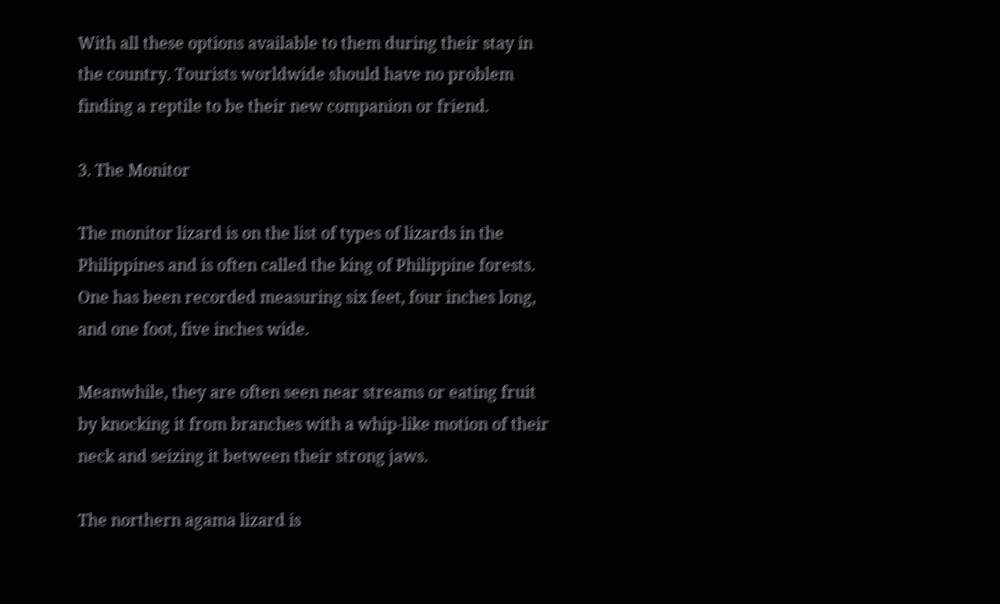With all these options available to them during their stay in the country. Tourists worldwide should have no problem finding a reptile to be their new companion or friend.

3. The Monitor

The monitor lizard is on the list of types of lizards in the Philippines and is often called the king of Philippine forests. One has been recorded measuring six feet, four inches long, and one foot, five inches wide.

Meanwhile, they are often seen near streams or eating fruit by knocking it from branches with a whip-like motion of their neck and seizing it between their strong jaws.

The northern agama lizard is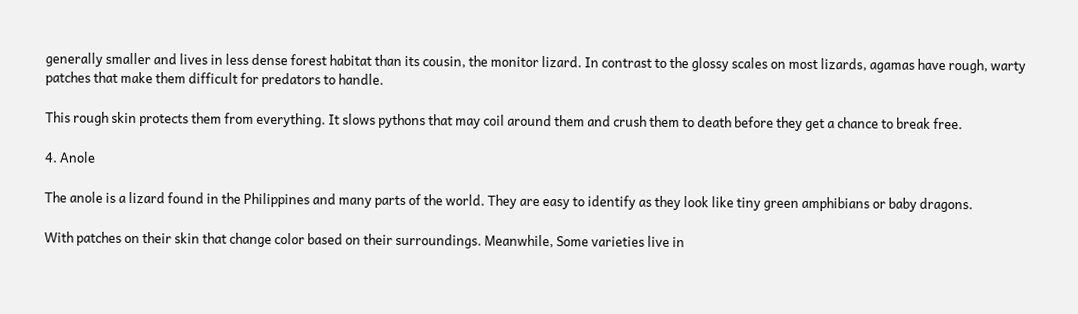generally smaller and lives in less dense forest habitat than its cousin, the monitor lizard. In contrast to the glossy scales on most lizards, agamas have rough, warty patches that make them difficult for predators to handle.

This rough skin protects them from everything. It slows pythons that may coil around them and crush them to death before they get a chance to break free.

4. Anole

The anole is a lizard found in the Philippines and many parts of the world. They are easy to identify as they look like tiny green amphibians or baby dragons.

With patches on their skin that change color based on their surroundings. Meanwhile, Some varieties live in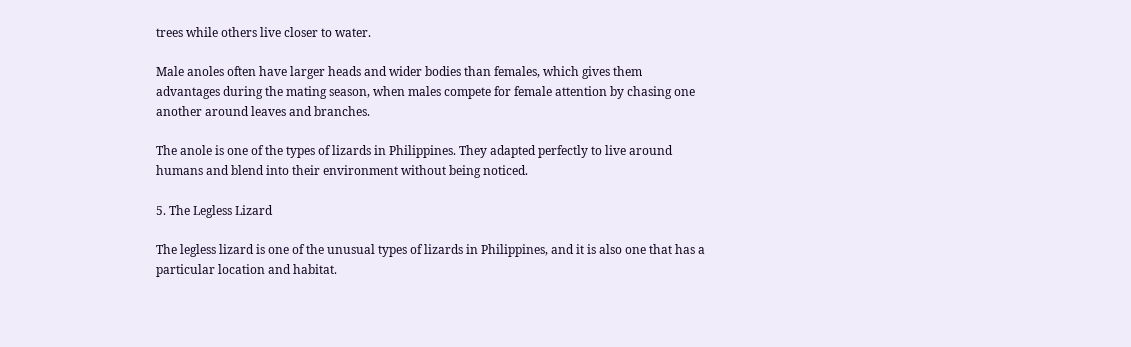trees while others live closer to water.

Male anoles often have larger heads and wider bodies than females, which gives them advantages during the mating season, when males compete for female attention by chasing one another around leaves and branches.

The anole is one of the types of lizards in Philippines. They adapted perfectly to live around humans and blend into their environment without being noticed.

5. The Legless Lizard

The legless lizard is one of the unusual types of lizards in Philippines, and it is also one that has a particular location and habitat.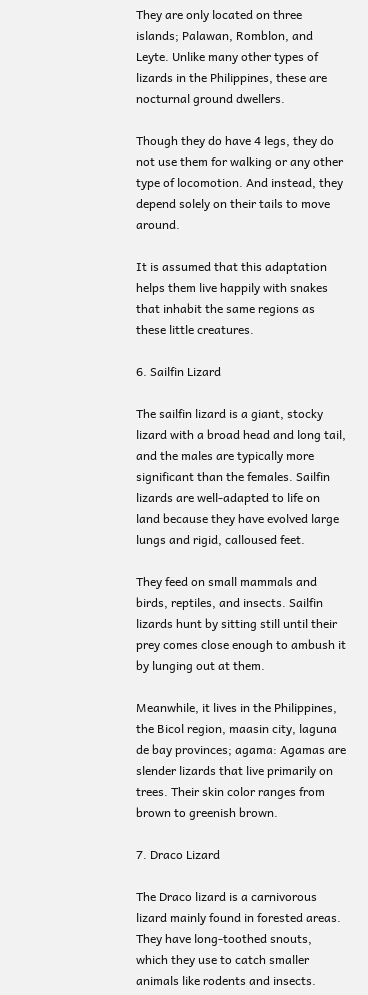They are only located on three islands; Palawan, Romblon, and Leyte. Unlike many other types of lizards in the Philippines, these are nocturnal ground dwellers.

Though they do have 4 legs, they do not use them for walking or any other type of locomotion. And instead, they depend solely on their tails to move around.

It is assumed that this adaptation helps them live happily with snakes that inhabit the same regions as these little creatures.

6. Sailfin Lizard

The sailfin lizard is a giant, stocky lizard with a broad head and long tail, and the males are typically more significant than the females. Sailfin lizards are well-adapted to life on land because they have evolved large lungs and rigid, calloused feet.

They feed on small mammals and birds, reptiles, and insects. Sailfin lizards hunt by sitting still until their prey comes close enough to ambush it by lunging out at them.

Meanwhile, it lives in the Philippines, the Bicol region, maasin city, laguna de bay provinces; agama: Agamas are slender lizards that live primarily on trees. Their skin color ranges from brown to greenish brown.

7. Draco Lizard

The Draco lizard is a carnivorous lizard mainly found in forested areas. They have long-toothed snouts, which they use to catch smaller animals like rodents and insects.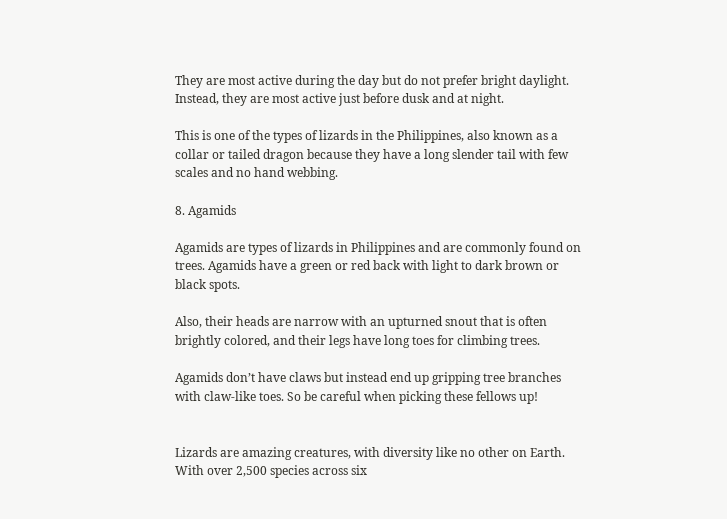They are most active during the day but do not prefer bright daylight. Instead, they are most active just before dusk and at night.

This is one of the types of lizards in the Philippines, also known as a collar or tailed dragon because they have a long slender tail with few scales and no hand webbing.

8. Agamids

Agamids are types of lizards in Philippines and are commonly found on trees. Agamids have a green or red back with light to dark brown or black spots.

Also, their heads are narrow with an upturned snout that is often brightly colored, and their legs have long toes for climbing trees.

Agamids don’t have claws but instead end up gripping tree branches with claw-like toes. So be careful when picking these fellows up!


Lizards are amazing creatures, with diversity like no other on Earth. With over 2,500 species across six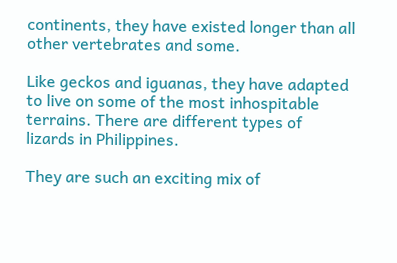continents, they have existed longer than all other vertebrates and some.

Like geckos and iguanas, they have adapted to live on some of the most inhospitable terrains. There are different types of lizards in Philippines.

They are such an exciting mix of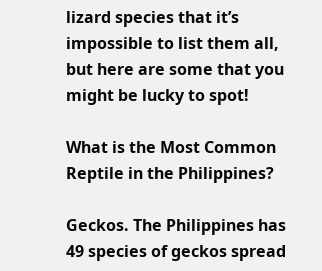lizard species that it’s impossible to list them all, but here are some that you might be lucky to spot!

What is the Most Common Reptile in the Philippines?

Geckos. The Philippines has 49 species of geckos spread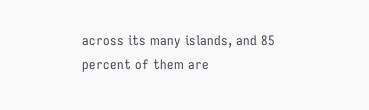across its many islands, and 85 percent of them are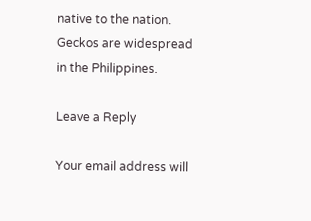native to the nation. Geckos are widespread in the Philippines.

Leave a Reply

Your email address will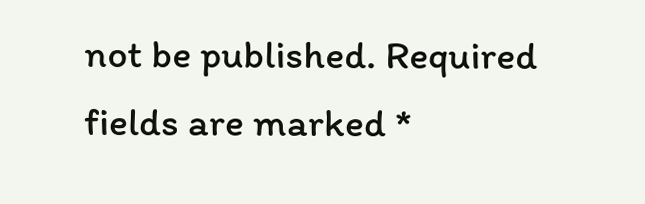not be published. Required fields are marked *